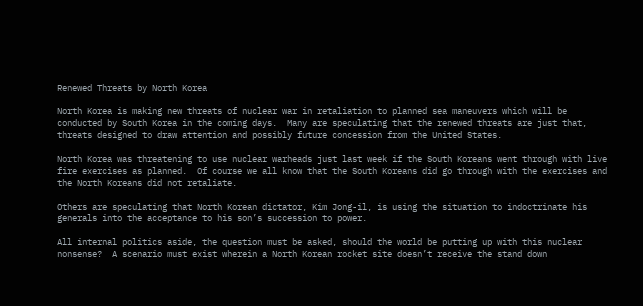Renewed Threats by North Korea

North Korea is making new threats of nuclear war in retaliation to planned sea maneuvers which will be conducted by South Korea in the coming days.  Many are speculating that the renewed threats are just that, threats designed to draw attention and possibly future concession from the United States.

North Korea was threatening to use nuclear warheads just last week if the South Koreans went through with live fire exercises as planned.  Of course we all know that the South Koreans did go through with the exercises and the North Koreans did not retaliate.

Others are speculating that North Korean dictator, Kim Jong-il, is using the situation to indoctrinate his generals into the acceptance to his son’s succession to power.

All internal politics aside, the question must be asked, should the world be putting up with this nuclear nonsense?  A scenario must exist wherein a North Korean rocket site doesn’t receive the stand down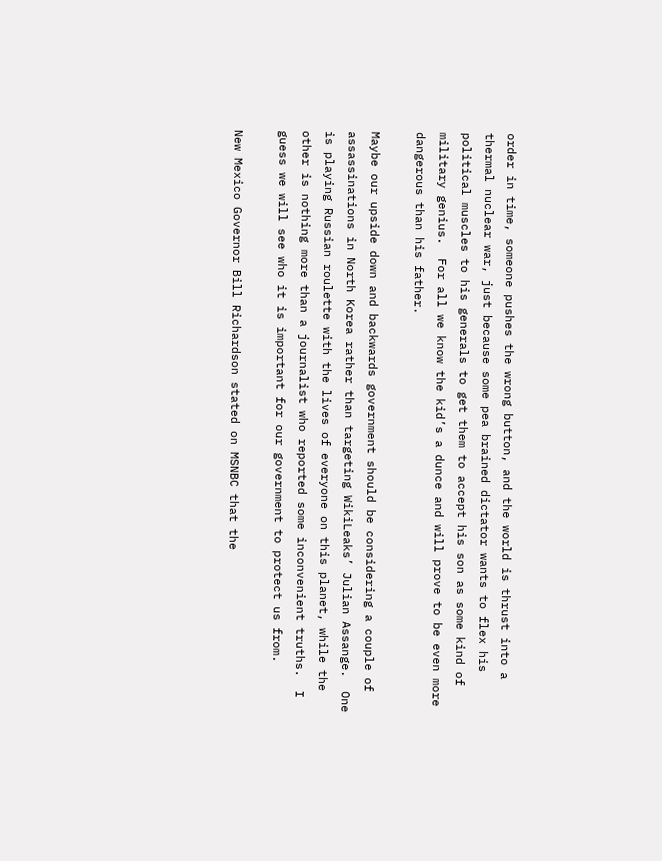order in time, someone pushes the wrong button, and the world is thrust into a thermal nuclear war, just because some pea brained dictator wants to flex his political muscles to his generals to get them to accept his son as some kind of military genius.  For all we know the kid’s a dunce and will prove to be even more dangerous than his father.

Maybe our upside down and backwards government should be considering a couple of assassinations in North Korea rather than targeting WikiLeaks’ Julian Assange.  One is playing Russian roulette with the lives of everyone on this planet, while the other is nothing more than a journalist who reported some inconvenient truths.  I guess we will see who it is important for our government to protect us from.

New Mexico Governor Bill Richardson stated on MSNBC that the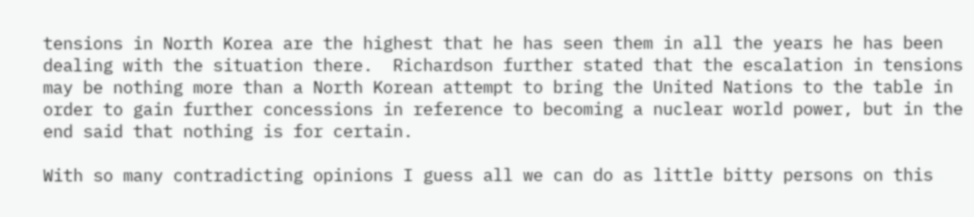tensions in North Korea are the highest that he has seen them in all the years he has been dealing with the situation there.  Richardson further stated that the escalation in tensions may be nothing more than a North Korean attempt to bring the United Nations to the table in order to gain further concessions in reference to becoming a nuclear world power, but in the end said that nothing is for certain.

With so many contradicting opinions I guess all we can do as little bitty persons on this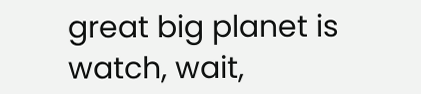great big planet is watch, wait,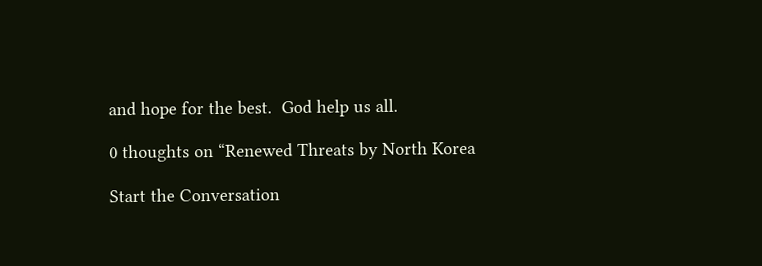and hope for the best.  God help us all.

0 thoughts on “Renewed Threats by North Korea

Start the Conversation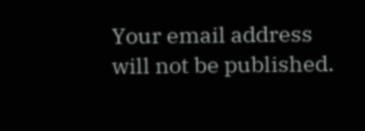Your email address will not be published.